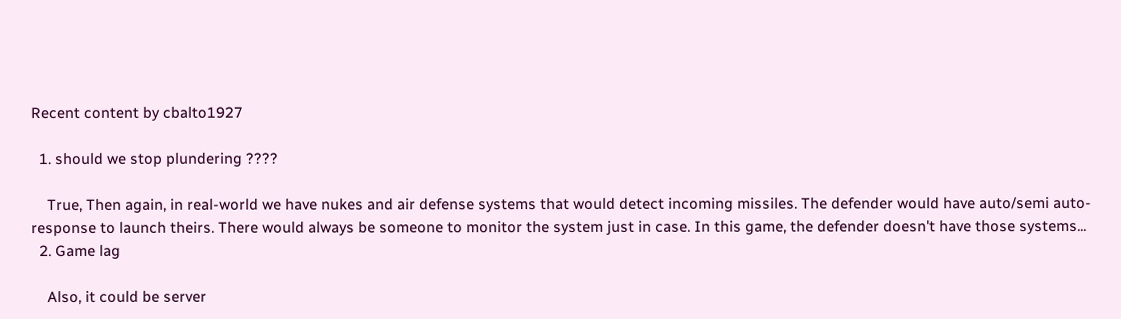Recent content by cbalto1927

  1. should we stop plundering ????

    True, Then again, in real-world we have nukes and air defense systems that would detect incoming missiles. The defender would have auto/semi auto-response to launch theirs. There would always be someone to monitor the system just in case. In this game, the defender doesn't have those systems...
  2. Game lag

    Also, it could be server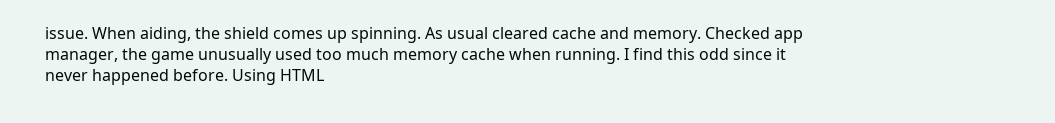issue. When aiding, the shield comes up spinning. As usual cleared cache and memory. Checked app manager, the game unusually used too much memory cache when running. I find this odd since it never happened before. Using HTML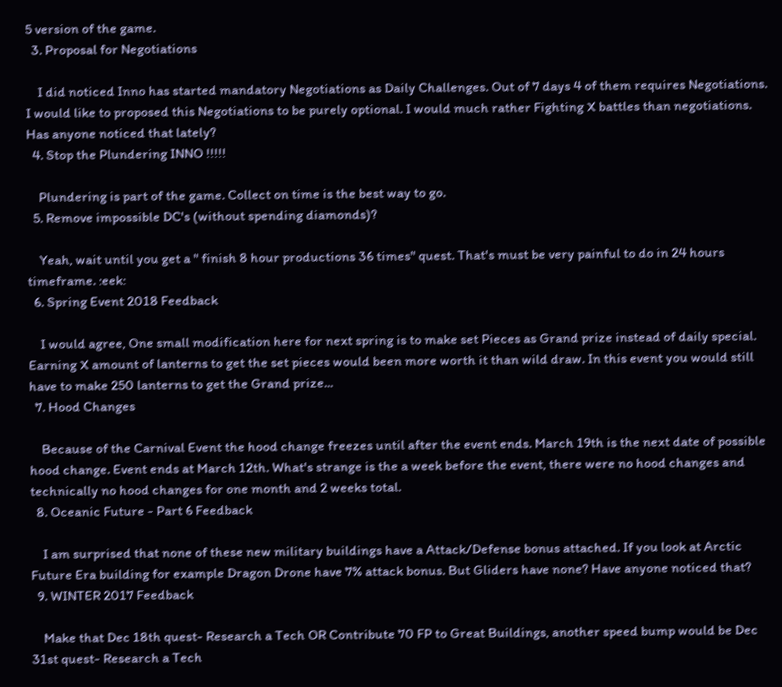5 version of the game.
  3. Proposal for Negotiations

    I did noticed Inno has started mandatory Negotiations as Daily Challenges. Out of 7 days 4 of them requires Negotiations. I would like to proposed this Negotiations to be purely optional. I would much rather Fighting X battles than negotiations. Has anyone noticed that lately?
  4. Stop the Plundering INNO !!!!!

    Plundering is part of the game. Collect on time is the best way to go.
  5. Remove impossible DC's (without spending diamonds)?

    Yeah, wait until you get a " finish 8 hour productions 36 times" quest. That's must be very painful to do in 24 hours timeframe. :eek:
  6. Spring Event 2018 Feedback

    I would agree, One small modification here for next spring is to make set Pieces as Grand prize instead of daily special. Earning X amount of lanterns to get the set pieces would been more worth it than wild draw. In this event you would still have to make 250 lanterns to get the Grand prize...
  7. Hood Changes

    Because of the Carnival Event the hood change freezes until after the event ends. March 19th is the next date of possible hood change. Event ends at March 12th. What's strange is the a week before the event, there were no hood changes and technically no hood changes for one month and 2 weeks total.
  8. Oceanic Future - Part 6 Feedback

    I am surprised that none of these new military buildings have a Attack/Defense bonus attached. If you look at Arctic Future Era building for example Dragon Drone have 7% attack bonus. But Gliders have none? Have anyone noticed that?
  9. WINTER 2017 Feedback

    Make that Dec 18th quest- Research a Tech OR Contribute 70 FP to Great Buildings, another speed bump would be Dec 31st quest- Research a Tech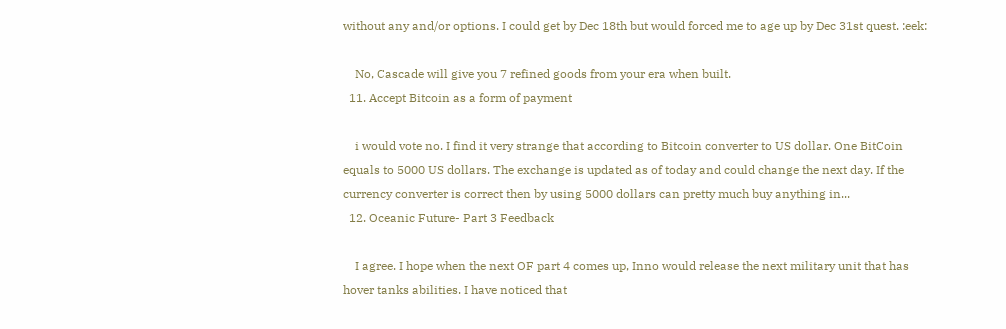without any and/or options. I could get by Dec 18th but would forced me to age up by Dec 31st quest. :eek:

    No, Cascade will give you 7 refined goods from your era when built.
  11. Accept Bitcoin as a form of payment

    i would vote no. I find it very strange that according to Bitcoin converter to US dollar. One BitCoin equals to 5000 US dollars. The exchange is updated as of today and could change the next day. If the currency converter is correct then by using 5000 dollars can pretty much buy anything in...
  12. Oceanic Future- Part 3 Feedback

    I agree. I hope when the next OF part 4 comes up, Inno would release the next military unit that has hover tanks abilities. I have noticed that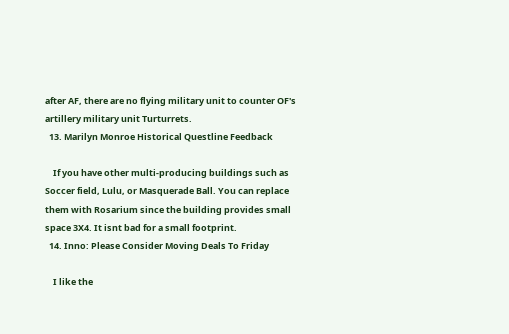after AF, there are no flying military unit to counter OF's artillery military unit Turturrets.
  13. Marilyn Monroe Historical Questline Feedback

    If you have other multi-producing buildings such as Soccer field, Lulu, or Masquerade Ball. You can replace them with Rosarium since the building provides small space 3X4. It isnt bad for a small footprint.
  14. Inno: Please Consider Moving Deals To Friday

    I like the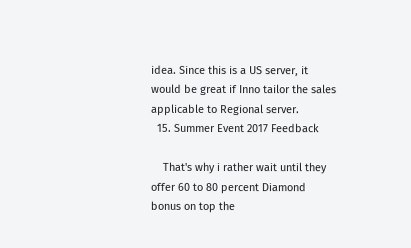idea. Since this is a US server, it would be great if Inno tailor the sales applicable to Regional server.
  15. Summer Event 2017 Feedback

    That's why i rather wait until they offer 60 to 80 percent Diamond bonus on top the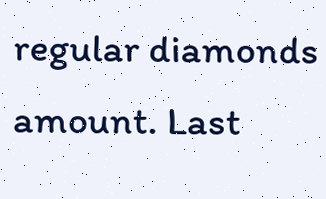regular diamonds amount. Last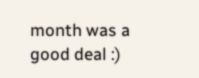month was a good deal :)